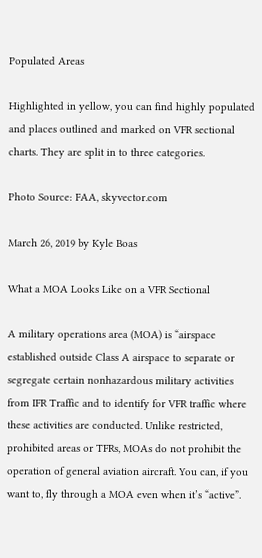Populated Areas

Highlighted in yellow, you can find highly populated and places outlined and marked on VFR sectional charts. They are split in to three categories.

Photo Source: FAA, skyvector.com

March 26, 2019 by Kyle Boas

What a MOA Looks Like on a VFR Sectional

A military operations area (MOA) is “airspace established outside Class A airspace to separate or segregate certain nonhazardous military activities from IFR Traffic and to identify for VFR traffic where these activities are conducted. Unlike restricted, prohibited areas or TFRs, MOAs do not prohibit the operation of general aviation aircraft. You can, if you want to, fly through a MOA even when it’s “active”.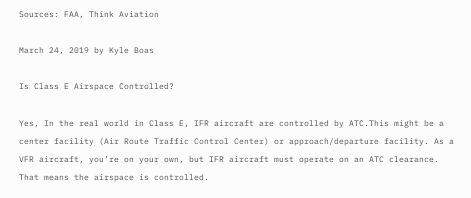Sources: FAA, Think Aviation

March 24, 2019 by Kyle Boas

Is Class E Airspace Controlled?

Yes, In the real world in Class E, IFR aircraft are controlled by ATC.This might be a center facility (Air Route Traffic Control Center) or approach/departure facility. As a VFR aircraft, you’re on your own, but IFR aircraft must operate on an ATC clearance. That means the airspace is controlled.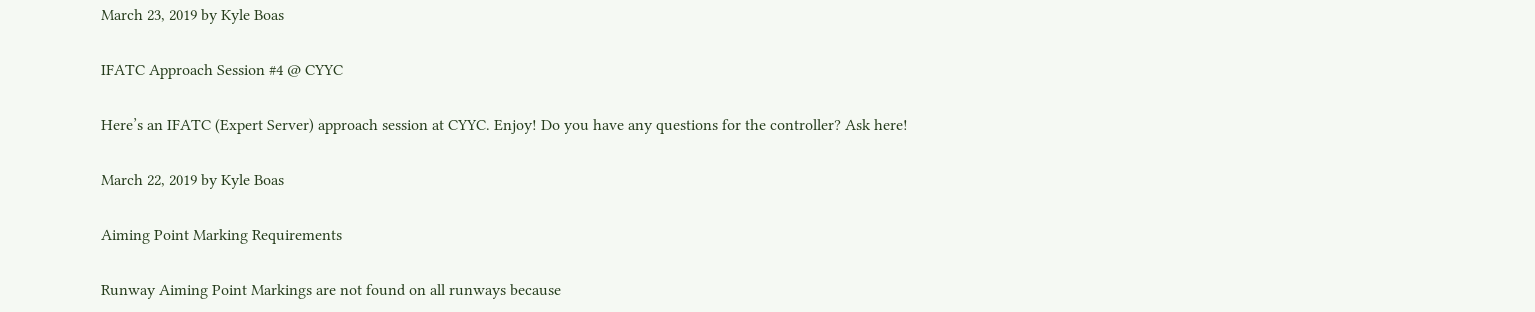March 23, 2019 by Kyle Boas

IFATC Approach Session #4 @ CYYC

Here’s an IFATC (Expert Server) approach session at CYYC. Enjoy! Do you have any questions for the controller? Ask here!

March 22, 2019 by Kyle Boas

Aiming Point Marking Requirements

Runway Aiming Point Markings are not found on all runways because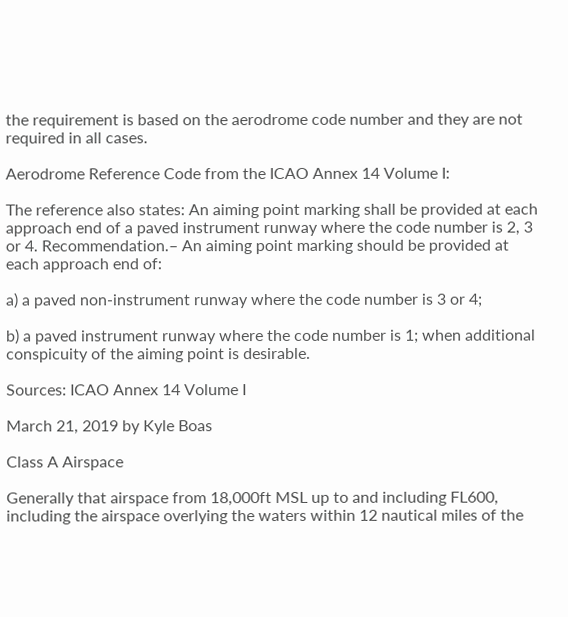the requirement is based on the aerodrome code number and they are not required in all cases.

Aerodrome Reference Code from the ICAO Annex 14 Volume I:

The reference also states: An aiming point marking shall be provided at each approach end of a paved instrument runway where the code number is 2, 3 or 4. Recommendation.– An aiming point marking should be provided at each approach end of:

a) a paved non-instrument runway where the code number is 3 or 4;

b) a paved instrument runway where the code number is 1; when additional conspicuity of the aiming point is desirable.

Sources: ICAO Annex 14 Volume I

March 21, 2019 by Kyle Boas

Class A Airspace

Generally that airspace from 18,000ft MSL up to and including FL600, including the airspace overlying the waters within 12 nautical miles of the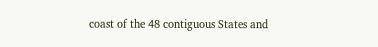coast of the 48 contiguous States and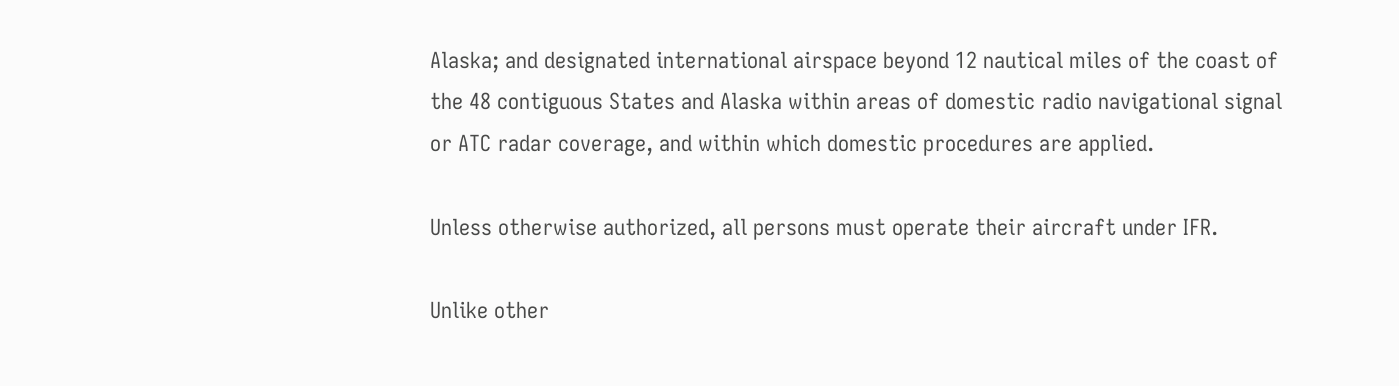Alaska; and designated international airspace beyond 12 nautical miles of the coast of the 48 contiguous States and Alaska within areas of domestic radio navigational signal or ATC radar coverage, and within which domestic procedures are applied.

Unless otherwise authorized, all persons must operate their aircraft under IFR.

Unlike other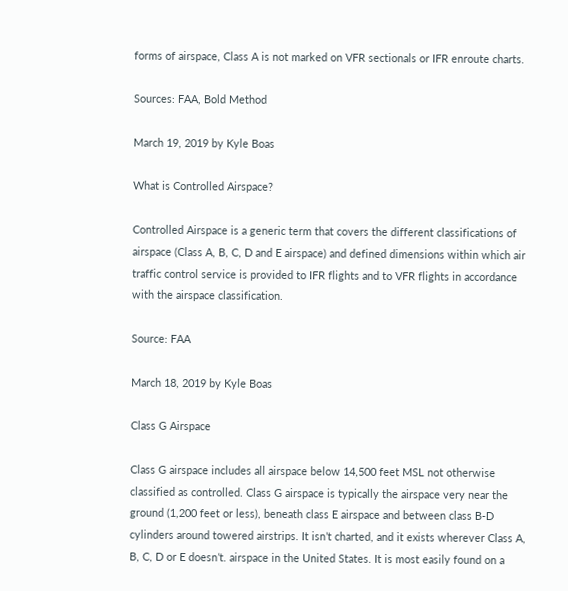forms of airspace, Class A is not marked on VFR sectionals or IFR enroute charts.

Sources: FAA, Bold Method

March 19, 2019 by Kyle Boas

What is Controlled Airspace?

Controlled Airspace is a generic term that covers the different classifications of airspace (Class A, B, C, D and E airspace) and defined dimensions within which air traffic control service is provided to IFR flights and to VFR flights in accordance with the airspace classification.

Source: FAA

March 18, 2019 by Kyle Boas

Class G Airspace

Class G airspace includes all airspace below 14,500 feet MSL not otherwise classified as controlled. Class G airspace is typically the airspace very near the ground (1,200 feet or less), beneath class E airspace and between class B-D cylinders around towered airstrips. It isn’t charted, and it exists wherever Class A, B, C, D or E doesn’t. airspace in the United States. It is most easily found on a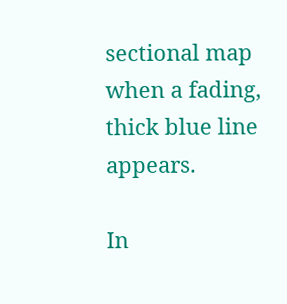sectional map when a fading, thick blue line appears.

In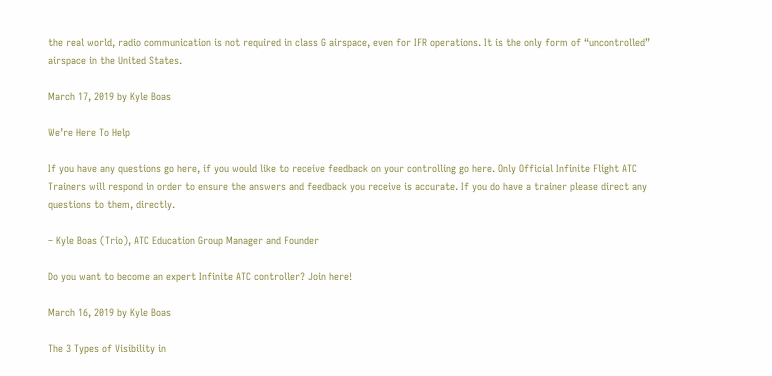the real world, radio communication is not required in class G airspace, even for IFR operations. It is the only form of “uncontrolled” airspace in the United States.

March 17, 2019 by Kyle Boas

We’re Here To Help

If you have any questions go here, if you would like to receive feedback on your controlling go here. Only Official Infinite Flight ATC Trainers will respond in order to ensure the answers and feedback you receive is accurate. If you do have a trainer please direct any questions to them, directly.

– Kyle Boas (Trio), ATC Education Group Manager and Founder

Do you want to become an expert Infinite ATC controller? Join here!

March 16, 2019 by Kyle Boas

The 3 Types of Visibility in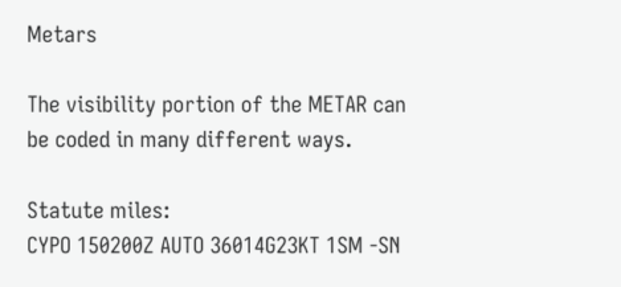Metars

The visibility portion of the METAR can be coded in many different ways.

Statute miles:
CYPO 150200Z AUTO 36014G23KT 1SM -SN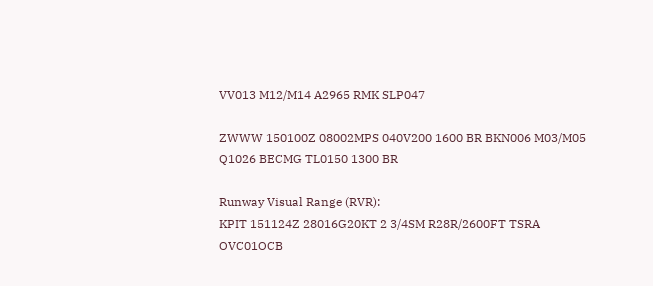VV013 M12/M14 A2965 RMK SLP047

ZWWW 150100Z 08002MPS 040V200 1600 BR BKN006 M03/M05 Q1026 BECMG TL0150 1300 BR

Runway Visual Range (RVR):
KPIT 151124Z 28016G20KT 2 3/4SM R28R/2600FT TSRA OVC01OCB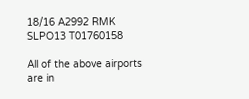18/16 A2992 RMK SLPO13 T01760158

All of the above airports are in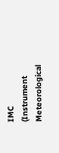IMC (Instrument Meteorological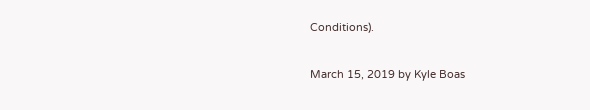Conditions).

March 15, 2019 by Kyle Boas